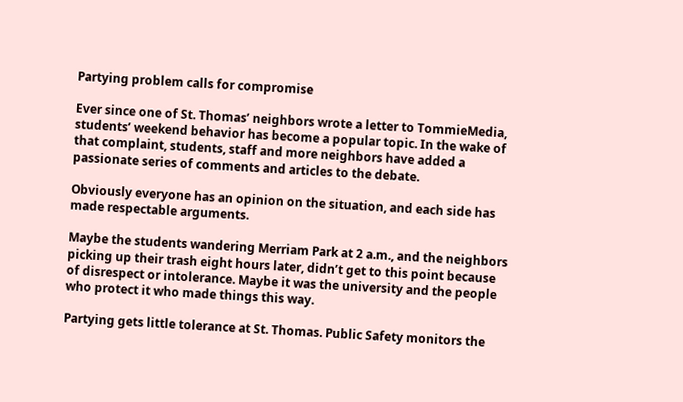Partying problem calls for compromise

Ever since one of St. Thomas’ neighbors wrote a letter to TommieMedia, students’ weekend behavior has become a popular topic. In the wake of that complaint, students, staff and more neighbors have added a passionate series of comments and articles to the debate.

Obviously everyone has an opinion on the situation, and each side has made respectable arguments.

Maybe the students wandering Merriam Park at 2 a.m., and the neighbors picking up their trash eight hours later, didn’t get to this point because of disrespect or intolerance. Maybe it was the university and the people who protect it who made things this way.

Partying gets little tolerance at St. Thomas. Public Safety monitors the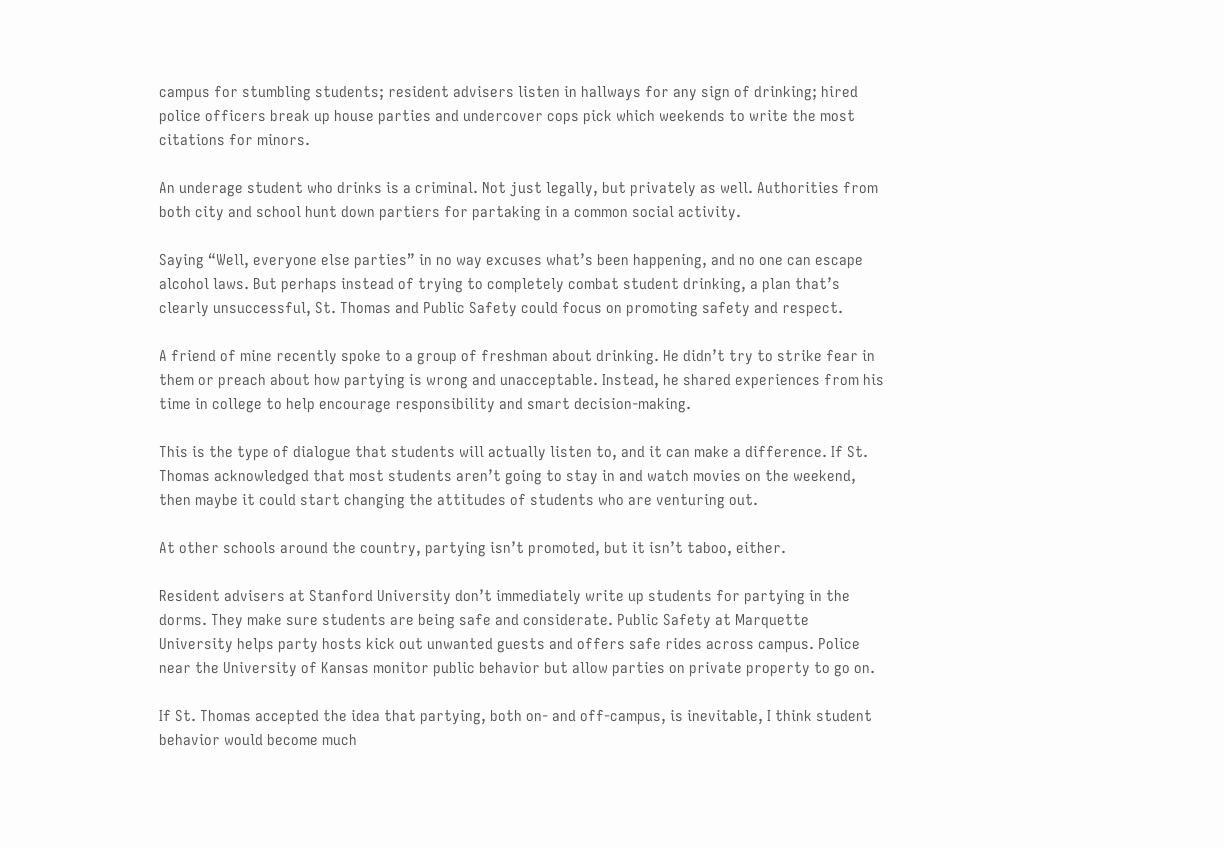campus for stumbling students; resident advisers listen in hallways for any sign of drinking; hired police officers break up house parties and undercover cops pick which weekends to write the most citations for minors.

An underage student who drinks is a criminal. Not just legally, but privately as well. Authorities from both city and school hunt down partiers for partaking in a common social activity.

Saying “Well, everyone else parties” in no way excuses what’s been happening, and no one can escape alcohol laws. But perhaps instead of trying to completely combat student drinking, a plan that’s clearly unsuccessful, St. Thomas and Public Safety could focus on promoting safety and respect.

A friend of mine recently spoke to a group of freshman about drinking. He didn’t try to strike fear in them or preach about how partying is wrong and unacceptable. Instead, he shared experiences from his time in college to help encourage responsibility and smart decision-making.

This is the type of dialogue that students will actually listen to, and it can make a difference. If St. Thomas acknowledged that most students aren’t going to stay in and watch movies on the weekend, then maybe it could start changing the attitudes of students who are venturing out.

At other schools around the country, partying isn’t promoted, but it isn’t taboo, either.

Resident advisers at Stanford University don’t immediately write up students for partying in the dorms. They make sure students are being safe and considerate. Public Safety at Marquette University helps party hosts kick out unwanted guests and offers safe rides across campus. Police near the University of Kansas monitor public behavior but allow parties on private property to go on.

If St. Thomas accepted the idea that partying, both on- and off-campus, is inevitable, I think student behavior would become much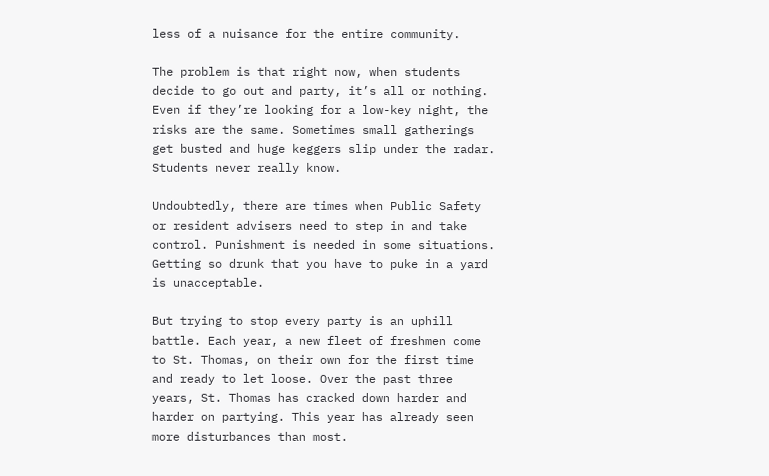less of a nuisance for the entire community.

The problem is that right now, when students decide to go out and party, it’s all or nothing. Even if they’re looking for a low-key night, the risks are the same. Sometimes small gatherings get busted and huge keggers slip under the radar. Students never really know.

Undoubtedly, there are times when Public Safety or resident advisers need to step in and take control. Punishment is needed in some situations. Getting so drunk that you have to puke in a yard is unacceptable.

But trying to stop every party is an uphill battle. Each year, a new fleet of freshmen come to St. Thomas, on their own for the first time and ready to let loose. Over the past three years, St. Thomas has cracked down harder and harder on partying. This year has already seen more disturbances than most.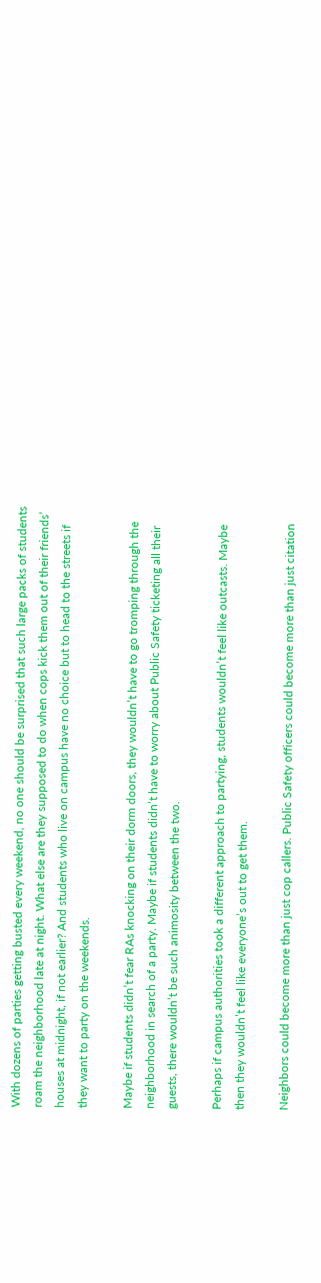With dozens of parties getting busted every weekend, no one should be surprised that such large packs of students roam the neighborhood late at night. What else are they supposed to do when cops kick them out of their friends’ houses at midnight, if not earlier? And students who live on campus have no choice but to head to the streets if they want to party on the weekends.

Maybe if students didn’t fear RAs knocking on their dorm doors, they wouldn’t have to go tromping through the neighborhood in search of a party. Maybe if students didn’t have to worry about Public Safety ticketing all their guests, there wouldn’t be such animosity between the two.

Perhaps if campus authorities took a different approach to partying, students wouldn’t feel like outcasts. Maybe then they wouldn’t feel like everyone’s out to get them.

Neighbors could become more than just cop callers. Public Safety officers could become more than just citation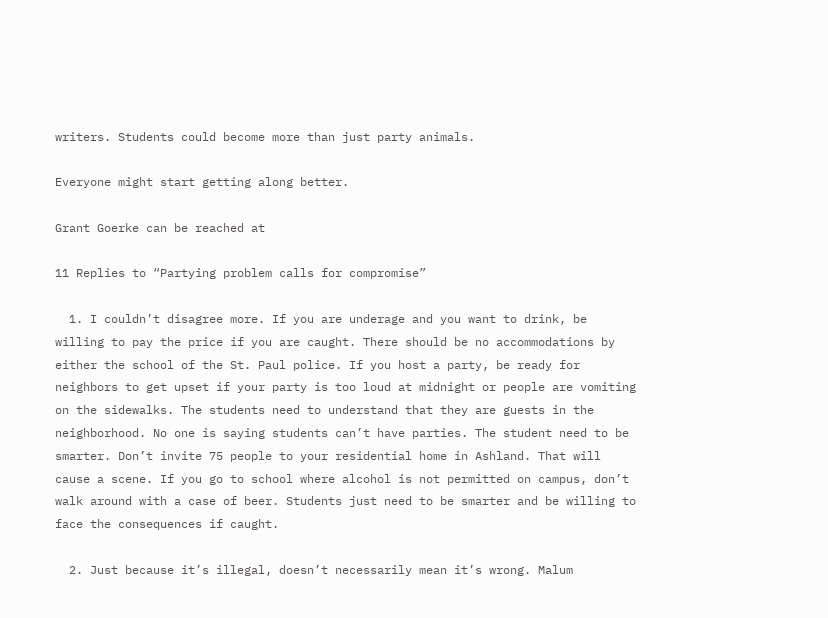writers. Students could become more than just party animals.

Everyone might start getting along better.

Grant Goerke can be reached at

11 Replies to “Partying problem calls for compromise”

  1. I couldn’t disagree more. If you are underage and you want to drink, be willing to pay the price if you are caught. There should be no accommodations by either the school of the St. Paul police. If you host a party, be ready for neighbors to get upset if your party is too loud at midnight or people are vomiting on the sidewalks. The students need to understand that they are guests in the neighborhood. No one is saying students can’t have parties. The student need to be smarter. Don’t invite 75 people to your residential home in Ashland. That will cause a scene. If you go to school where alcohol is not permitted on campus, don’t walk around with a case of beer. Students just need to be smarter and be willing to face the consequences if caught.

  2. Just because it’s illegal, doesn’t necessarily mean it’s wrong. Malum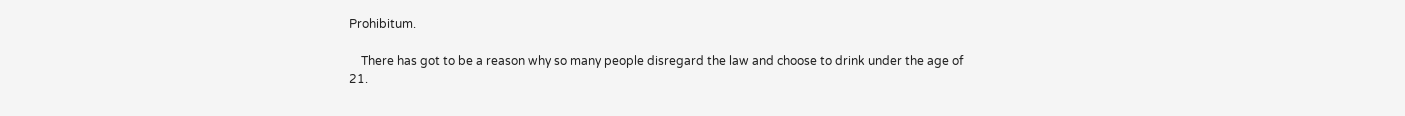Prohibitum.

    There has got to be a reason why so many people disregard the law and choose to drink under the age of 21.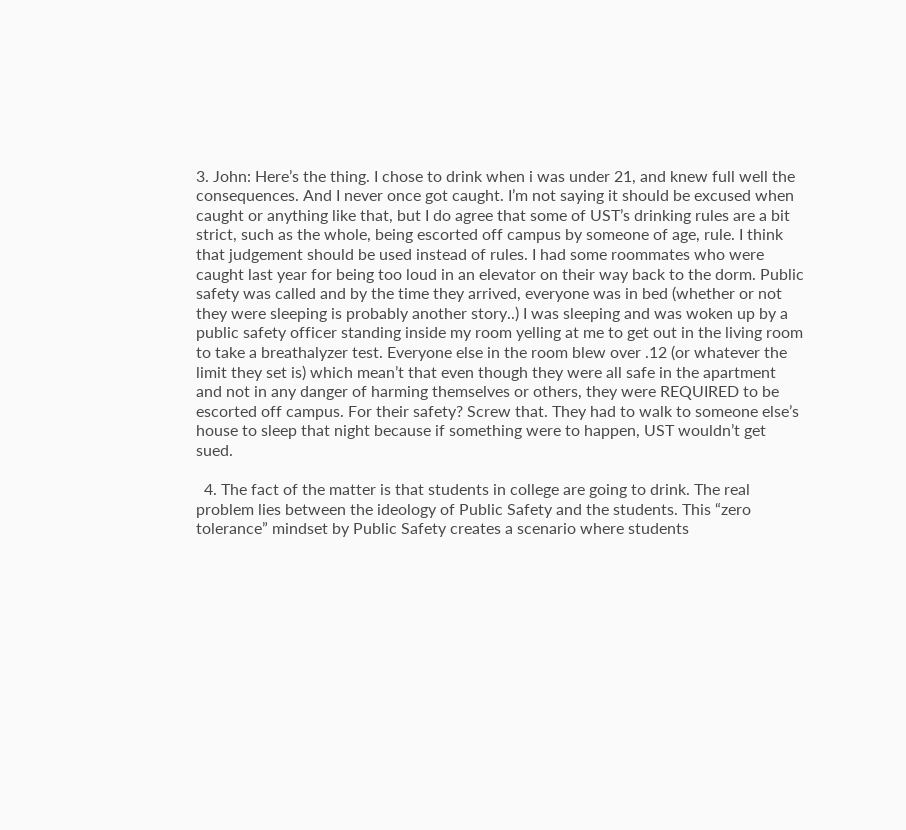3. John: Here’s the thing. I chose to drink when i was under 21, and knew full well the consequences. And I never once got caught. I’m not saying it should be excused when caught or anything like that, but I do agree that some of UST’s drinking rules are a bit strict, such as the whole, being escorted off campus by someone of age, rule. I think that judgement should be used instead of rules. I had some roommates who were caught last year for being too loud in an elevator on their way back to the dorm. Public safety was called and by the time they arrived, everyone was in bed (whether or not they were sleeping is probably another story..) I was sleeping and was woken up by a public safety officer standing inside my room yelling at me to get out in the living room to take a breathalyzer test. Everyone else in the room blew over .12 (or whatever the limit they set is) which mean’t that even though they were all safe in the apartment and not in any danger of harming themselves or others, they were REQUIRED to be escorted off campus. For their safety? Screw that. They had to walk to someone else’s house to sleep that night because if something were to happen, UST wouldn’t get sued.

  4. The fact of the matter is that students in college are going to drink. The real problem lies between the ideology of Public Safety and the students. This “zero tolerance” mindset by Public Safety creates a scenario where students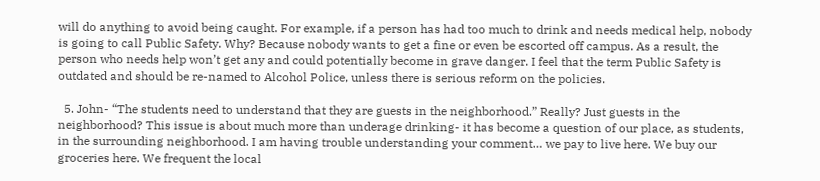will do anything to avoid being caught. For example, if a person has had too much to drink and needs medical help, nobody is going to call Public Safety. Why? Because nobody wants to get a fine or even be escorted off campus. As a result, the person who needs help won’t get any and could potentially become in grave danger. I feel that the term Public Safety is outdated and should be re-named to Alcohol Police, unless there is serious reform on the policies.

  5. John- “The students need to understand that they are guests in the neighborhood.” Really? Just guests in the neighborhood? This issue is about much more than underage drinking- it has become a question of our place, as students, in the surrounding neighborhood. I am having trouble understanding your comment… we pay to live here. We buy our groceries here. We frequent the local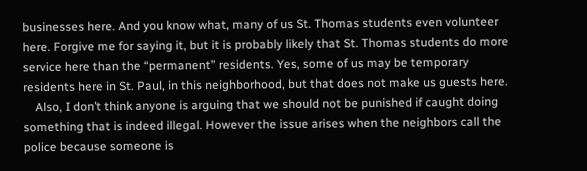businesses here. And you know what, many of us St. Thomas students even volunteer here. Forgive me for saying it, but it is probably likely that St. Thomas students do more service here than the “permanent” residents. Yes, some of us may be temporary residents here in St. Paul, in this neighborhood, but that does not make us guests here.
    Also, I don’t think anyone is arguing that we should not be punished if caught doing something that is indeed illegal. However the issue arises when the neighbors call the police because someone is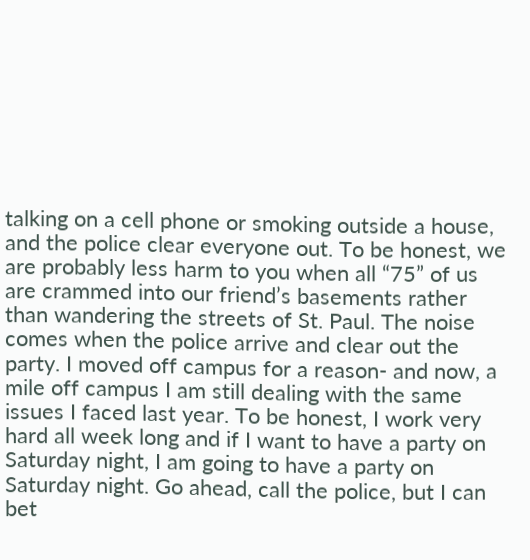talking on a cell phone or smoking outside a house, and the police clear everyone out. To be honest, we are probably less harm to you when all “75” of us are crammed into our friend’s basements rather than wandering the streets of St. Paul. The noise comes when the police arrive and clear out the party. I moved off campus for a reason- and now, a mile off campus I am still dealing with the same issues I faced last year. To be honest, I work very hard all week long and if I want to have a party on Saturday night, I am going to have a party on Saturday night. Go ahead, call the police, but I can bet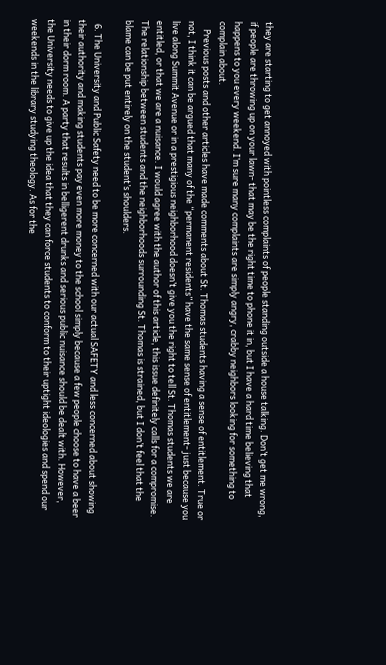they are starting to get annoyed with pointless complaints of people standing outside a house talking. Don’t get me wrong, if people are throwing up on your lawn- that may be the right time to phone it in, but I have a hard time believing that happens to you every weekend. I’m sure many complaints are simply angry, crabby neighbors looking for something to complain about.
    Previous posts and other articles have made comments about St. Thomas students having a sense of entitlement. True or not, I think it can be argued that many of the “permanent residents” have the same sense of entitlement- just because you live along Summit Avenue or in a prestigious neighborhood doesn’t give you the right to tell St. Thomas students we are entitled, or that we are a nuisance. I would agree with the author of this article, this issue definitely calls for a compromise. The relationship between students and the neighborhoods surrounding St. Thomas is strained, but I don’t feel that the blame can be put entirely on the student’s shoulders.

  6. The University and Public Safety need to be more concerned with our actual SAFETY and less concerned about showing their authority and making students pay even more money to the school simply because a few people choose to have a beer in their dorm room. A party that results in belligerent drunks and serious public nuisance should be dealt with. However, the University needs to give up the idea that they can force students to conform to their uptight ideologies and spend our weekends in the library studying theology. As for the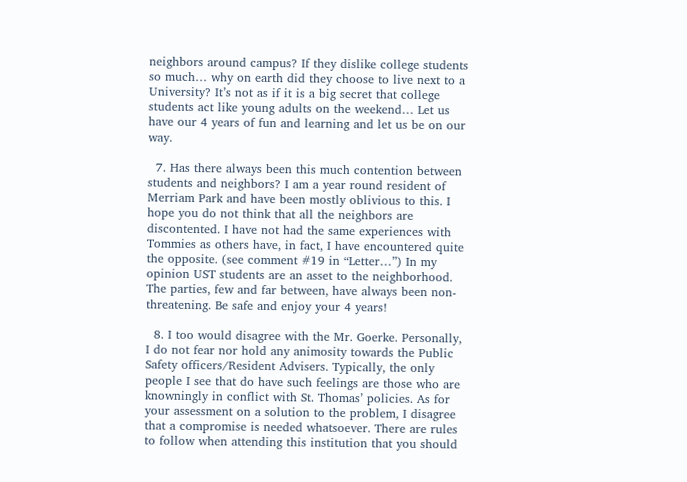neighbors around campus? If they dislike college students so much… why on earth did they choose to live next to a University? It’s not as if it is a big secret that college students act like young adults on the weekend… Let us have our 4 years of fun and learning and let us be on our way.

  7. Has there always been this much contention between students and neighbors? I am a year round resident of Merriam Park and have been mostly oblivious to this. I hope you do not think that all the neighbors are discontented. I have not had the same experiences with Tommies as others have, in fact, I have encountered quite the opposite. (see comment #19 in “Letter…”) In my opinion UST students are an asset to the neighborhood. The parties, few and far between, have always been non-threatening. Be safe and enjoy your 4 years!

  8. I too would disagree with the Mr. Goerke. Personally, I do not fear nor hold any animosity towards the Public Safety officers/Resident Advisers. Typically, the only people I see that do have such feelings are those who are knowningly in conflict with St. Thomas’ policies. As for your assessment on a solution to the problem, I disagree that a compromise is needed whatsoever. There are rules to follow when attending this institution that you should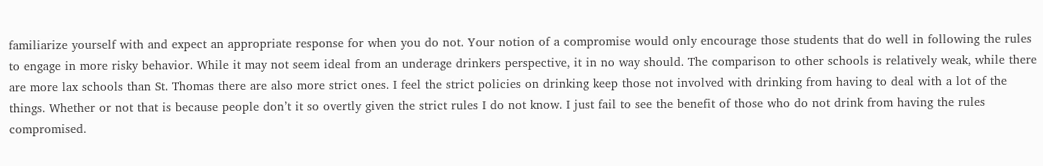familiarize yourself with and expect an appropriate response for when you do not. Your notion of a compromise would only encourage those students that do well in following the rules to engage in more risky behavior. While it may not seem ideal from an underage drinkers perspective, it in no way should. The comparison to other schools is relatively weak, while there are more lax schools than St. Thomas there are also more strict ones. I feel the strict policies on drinking keep those not involved with drinking from having to deal with a lot of the things. Whether or not that is because people don’t it so overtly given the strict rules I do not know. I just fail to see the benefit of those who do not drink from having the rules compromised.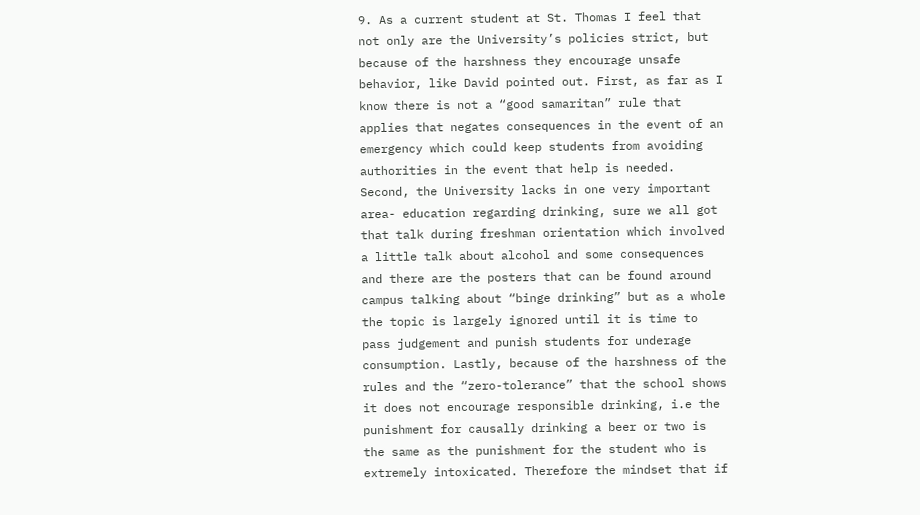9. As a current student at St. Thomas I feel that not only are the University’s policies strict, but because of the harshness they encourage unsafe behavior, like David pointed out. First, as far as I know there is not a “good samaritan” rule that applies that negates consequences in the event of an emergency which could keep students from avoiding authorities in the event that help is needed. Second, the University lacks in one very important area- education regarding drinking, sure we all got that talk during freshman orientation which involved a little talk about alcohol and some consequences and there are the posters that can be found around campus talking about “binge drinking” but as a whole the topic is largely ignored until it is time to pass judgement and punish students for underage consumption. Lastly, because of the harshness of the rules and the “zero-tolerance” that the school shows it does not encourage responsible drinking, i.e the punishment for causally drinking a beer or two is the same as the punishment for the student who is extremely intoxicated. Therefore the mindset that if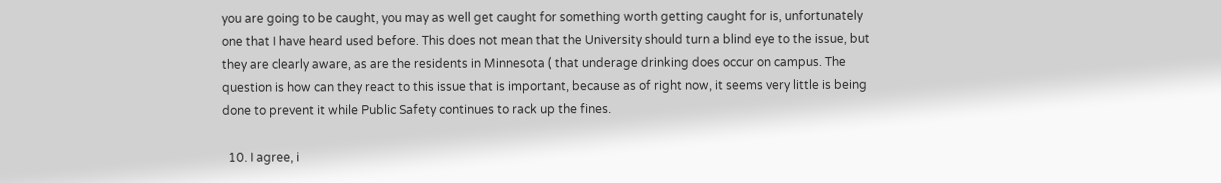you are going to be caught, you may as well get caught for something worth getting caught for is, unfortunately one that I have heard used before. This does not mean that the University should turn a blind eye to the issue, but they are clearly aware, as are the residents in Minnesota ( that underage drinking does occur on campus. The question is how can they react to this issue that is important, because as of right now, it seems very little is being done to prevent it while Public Safety continues to rack up the fines.

  10. I agree, i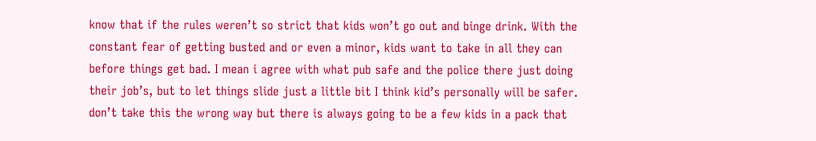know that if the rules weren’t so strict that kids won’t go out and binge drink. With the constant fear of getting busted and or even a minor, kids want to take in all they can before things get bad. I mean i agree with what pub safe and the police there just doing their job’s, but to let things slide just a little bit I think kid’s personally will be safer. don’t take this the wrong way but there is always going to be a few kids in a pack that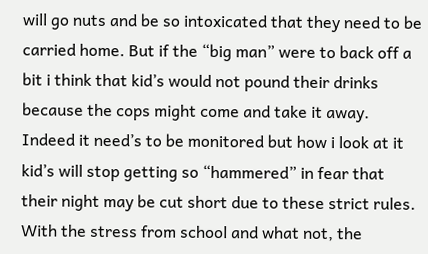will go nuts and be so intoxicated that they need to be carried home. But if the “big man” were to back off a bit i think that kid’s would not pound their drinks because the cops might come and take it away. Indeed it need’s to be monitored but how i look at it kid’s will stop getting so “hammered” in fear that their night may be cut short due to these strict rules. With the stress from school and what not, the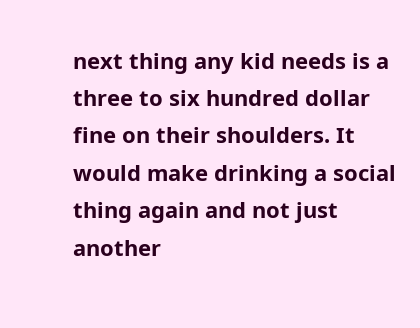next thing any kid needs is a three to six hundred dollar fine on their shoulders. It would make drinking a social thing again and not just another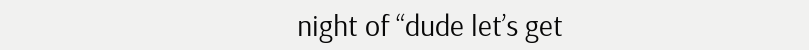night of “dude let’s get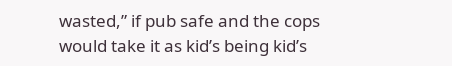wasted,” if pub safe and the cops would take it as kid’s being kid’s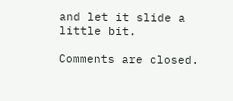and let it slide a little bit.

Comments are closed.